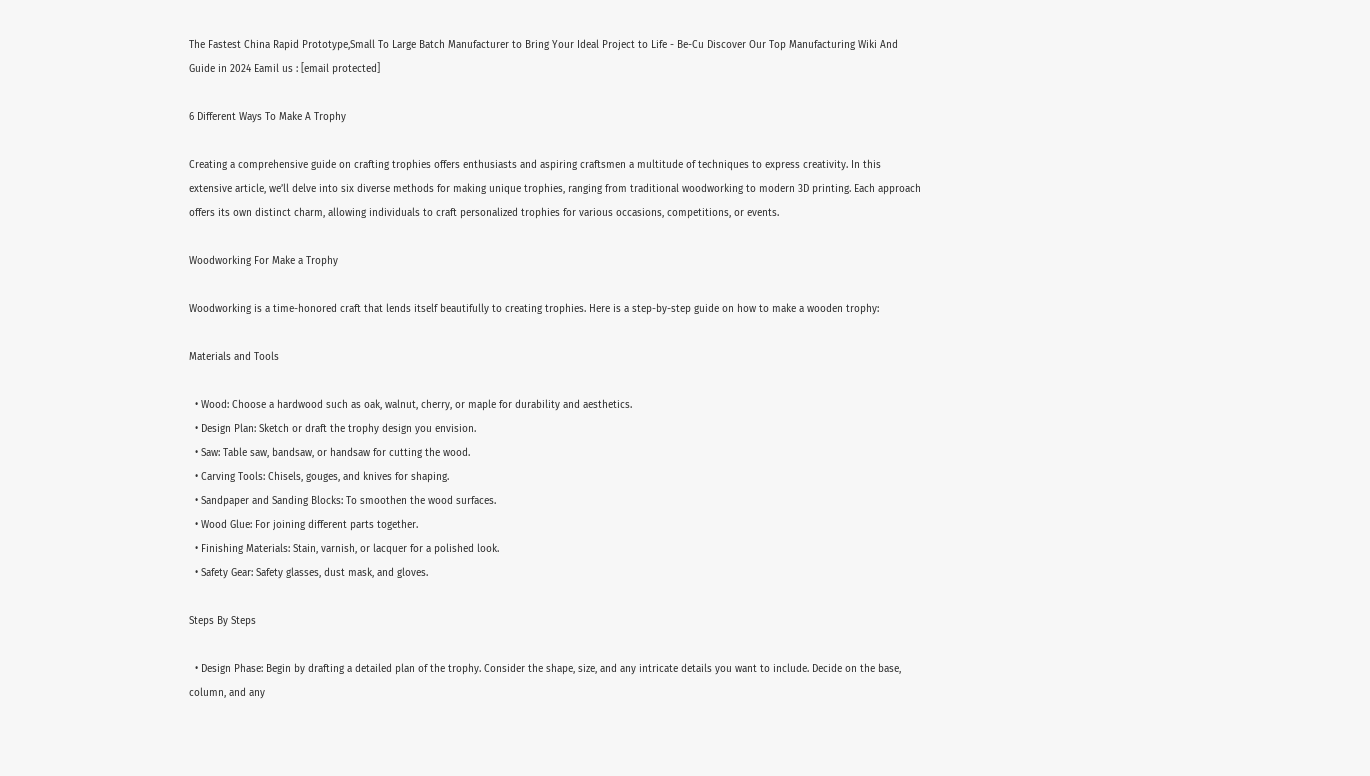The Fastest China Rapid Prototype,Small To Large Batch Manufacturer to Bring Your Ideal Project to Life - Be-Cu Discover Our Top Manufacturing Wiki And Guide in 2024 Eamil us : [email protected]

6 Different Ways To Make A Trophy

Creating a comprehensive guide on crafting trophies offers enthusiasts and aspiring craftsmen a multitude of techniques to express creativity. In this extensive article, we’ll delve into six diverse methods for making unique trophies, ranging from traditional woodworking to modern 3D printing. Each approach offers its own distinct charm, allowing individuals to craft personalized trophies for various occasions, competitions, or events.

Woodworking For Make a Trophy

Woodworking is a time-honored craft that lends itself beautifully to creating trophies. Here is a step-by-step guide on how to make a wooden trophy:

Materials and Tools

  • Wood: Choose a hardwood such as oak, walnut, cherry, or maple for durability and aesthetics.
  • Design Plan: Sketch or draft the trophy design you envision.
  • Saw: Table saw, bandsaw, or handsaw for cutting the wood.
  • Carving Tools: Chisels, gouges, and knives for shaping.
  • Sandpaper and Sanding Blocks: To smoothen the wood surfaces.
  • Wood Glue: For joining different parts together.
  • Finishing Materials: Stain, varnish, or lacquer for a polished look.
  • Safety Gear: Safety glasses, dust mask, and gloves.

Steps By Steps

  • Design Phase: Begin by drafting a detailed plan of the trophy. Consider the shape, size, and any intricate details you want to include. Decide on the base, column, and any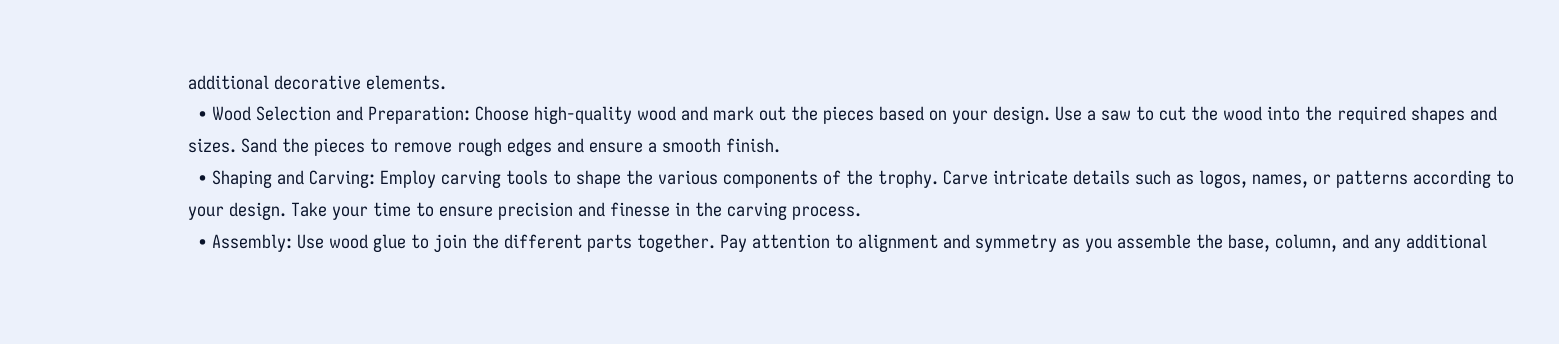additional decorative elements.
  • Wood Selection and Preparation: Choose high-quality wood and mark out the pieces based on your design. Use a saw to cut the wood into the required shapes and sizes. Sand the pieces to remove rough edges and ensure a smooth finish.
  • Shaping and Carving: Employ carving tools to shape the various components of the trophy. Carve intricate details such as logos, names, or patterns according to your design. Take your time to ensure precision and finesse in the carving process.
  • Assembly: Use wood glue to join the different parts together. Pay attention to alignment and symmetry as you assemble the base, column, and any additional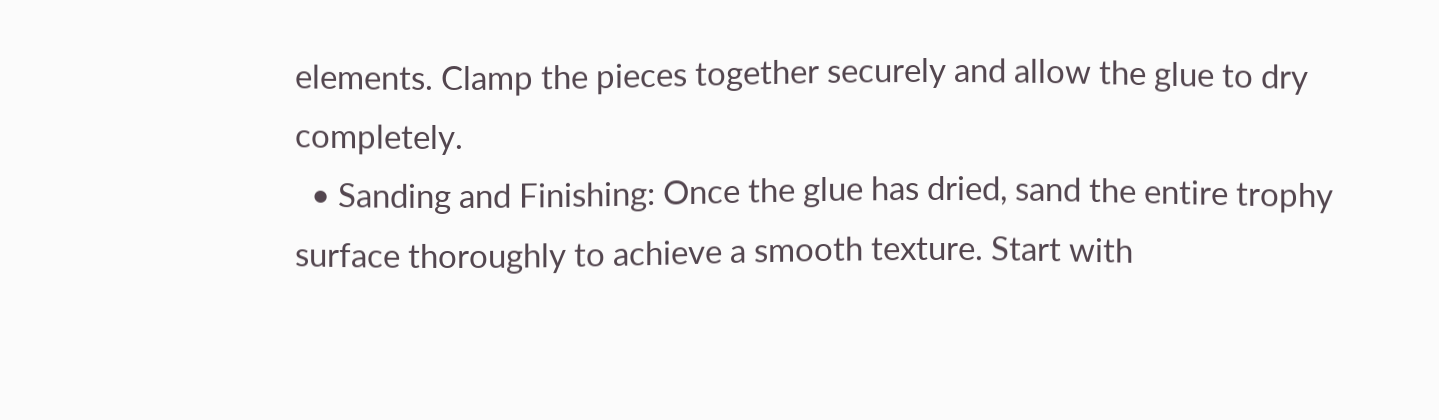elements. Clamp the pieces together securely and allow the glue to dry completely.
  • Sanding and Finishing: Once the glue has dried, sand the entire trophy surface thoroughly to achieve a smooth texture. Start with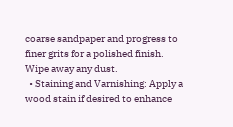coarse sandpaper and progress to finer grits for a polished finish. Wipe away any dust.
  • Staining and Varnishing: Apply a wood stain if desired to enhance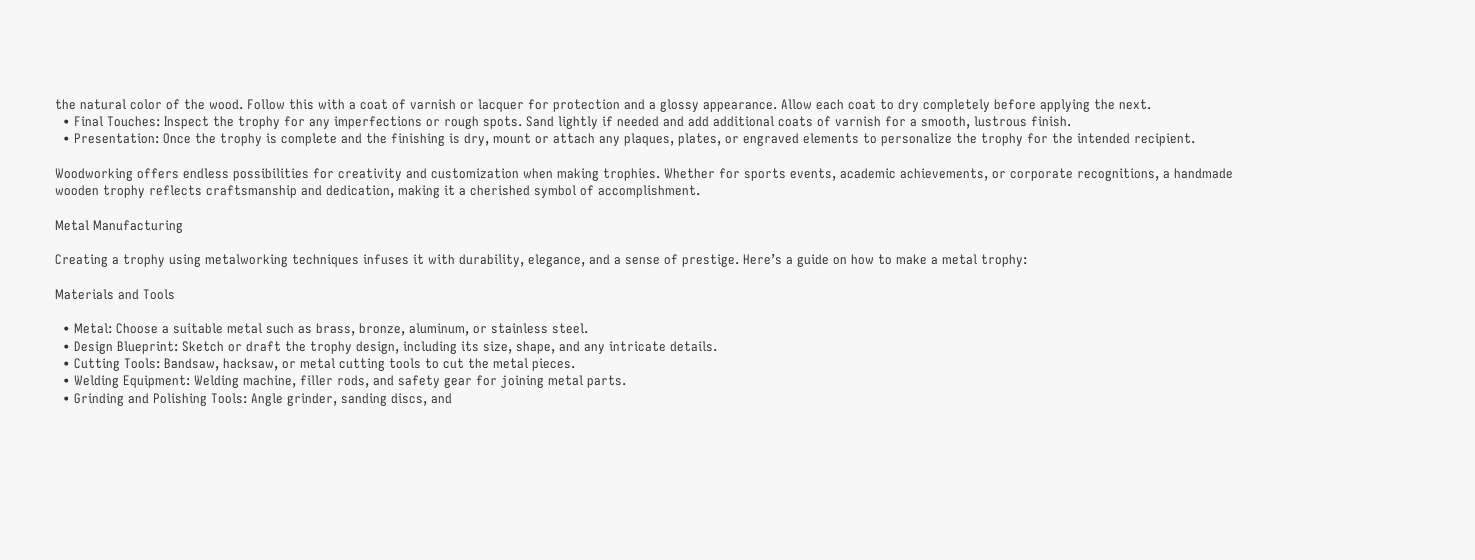the natural color of the wood. Follow this with a coat of varnish or lacquer for protection and a glossy appearance. Allow each coat to dry completely before applying the next.
  • Final Touches: Inspect the trophy for any imperfections or rough spots. Sand lightly if needed and add additional coats of varnish for a smooth, lustrous finish.
  • Presentation: Once the trophy is complete and the finishing is dry, mount or attach any plaques, plates, or engraved elements to personalize the trophy for the intended recipient.

Woodworking offers endless possibilities for creativity and customization when making trophies. Whether for sports events, academic achievements, or corporate recognitions, a handmade wooden trophy reflects craftsmanship and dedication, making it a cherished symbol of accomplishment.

Metal Manufacturing

Creating a trophy using metalworking techniques infuses it with durability, elegance, and a sense of prestige. Here’s a guide on how to make a metal trophy:

Materials and Tools

  • Metal: Choose a suitable metal such as brass, bronze, aluminum, or stainless steel.
  • Design Blueprint: Sketch or draft the trophy design, including its size, shape, and any intricate details.
  • Cutting Tools: Bandsaw, hacksaw, or metal cutting tools to cut the metal pieces.
  • Welding Equipment: Welding machine, filler rods, and safety gear for joining metal parts.
  • Grinding and Polishing Tools: Angle grinder, sanding discs, and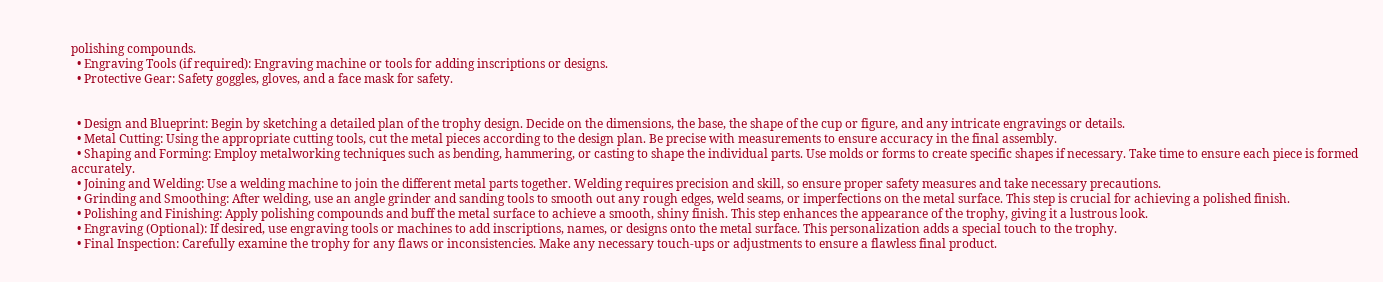polishing compounds.
  • Engraving Tools (if required): Engraving machine or tools for adding inscriptions or designs.
  • Protective Gear: Safety goggles, gloves, and a face mask for safety.


  • Design and Blueprint: Begin by sketching a detailed plan of the trophy design. Decide on the dimensions, the base, the shape of the cup or figure, and any intricate engravings or details.
  • Metal Cutting: Using the appropriate cutting tools, cut the metal pieces according to the design plan. Be precise with measurements to ensure accuracy in the final assembly.
  • Shaping and Forming: Employ metalworking techniques such as bending, hammering, or casting to shape the individual parts. Use molds or forms to create specific shapes if necessary. Take time to ensure each piece is formed accurately.
  • Joining and Welding: Use a welding machine to join the different metal parts together. Welding requires precision and skill, so ensure proper safety measures and take necessary precautions.
  • Grinding and Smoothing: After welding, use an angle grinder and sanding tools to smooth out any rough edges, weld seams, or imperfections on the metal surface. This step is crucial for achieving a polished finish.
  • Polishing and Finishing: Apply polishing compounds and buff the metal surface to achieve a smooth, shiny finish. This step enhances the appearance of the trophy, giving it a lustrous look.
  • Engraving (Optional): If desired, use engraving tools or machines to add inscriptions, names, or designs onto the metal surface. This personalization adds a special touch to the trophy.
  • Final Inspection: Carefully examine the trophy for any flaws or inconsistencies. Make any necessary touch-ups or adjustments to ensure a flawless final product.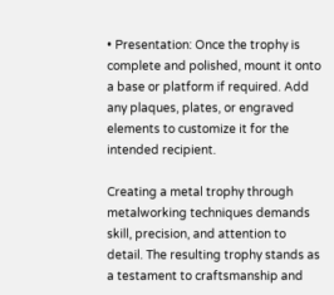• Presentation: Once the trophy is complete and polished, mount it onto a base or platform if required. Add any plaques, plates, or engraved elements to customize it for the intended recipient.

Creating a metal trophy through metalworking techniques demands skill, precision, and attention to detail. The resulting trophy stands as a testament to craftsmanship and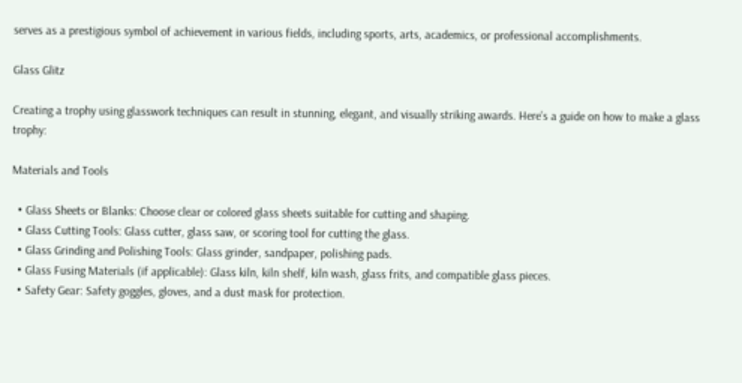serves as a prestigious symbol of achievement in various fields, including sports, arts, academics, or professional accomplishments.

Glass Glitz

Creating a trophy using glasswork techniques can result in stunning, elegant, and visually striking awards. Here’s a guide on how to make a glass trophy:

Materials and Tools

  • Glass Sheets or Blanks: Choose clear or colored glass sheets suitable for cutting and shaping.
  • Glass Cutting Tools: Glass cutter, glass saw, or scoring tool for cutting the glass.
  • Glass Grinding and Polishing Tools: Glass grinder, sandpaper, polishing pads.
  • Glass Fusing Materials (if applicable): Glass kiln, kiln shelf, kiln wash, glass frits, and compatible glass pieces.
  • Safety Gear: Safety goggles, gloves, and a dust mask for protection.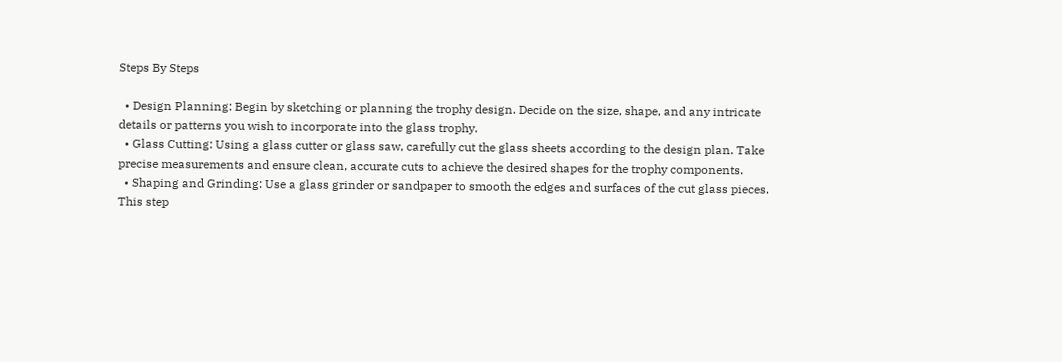Steps By Steps

  • Design Planning: Begin by sketching or planning the trophy design. Decide on the size, shape, and any intricate details or patterns you wish to incorporate into the glass trophy.
  • Glass Cutting: Using a glass cutter or glass saw, carefully cut the glass sheets according to the design plan. Take precise measurements and ensure clean, accurate cuts to achieve the desired shapes for the trophy components.
  • Shaping and Grinding: Use a glass grinder or sandpaper to smooth the edges and surfaces of the cut glass pieces. This step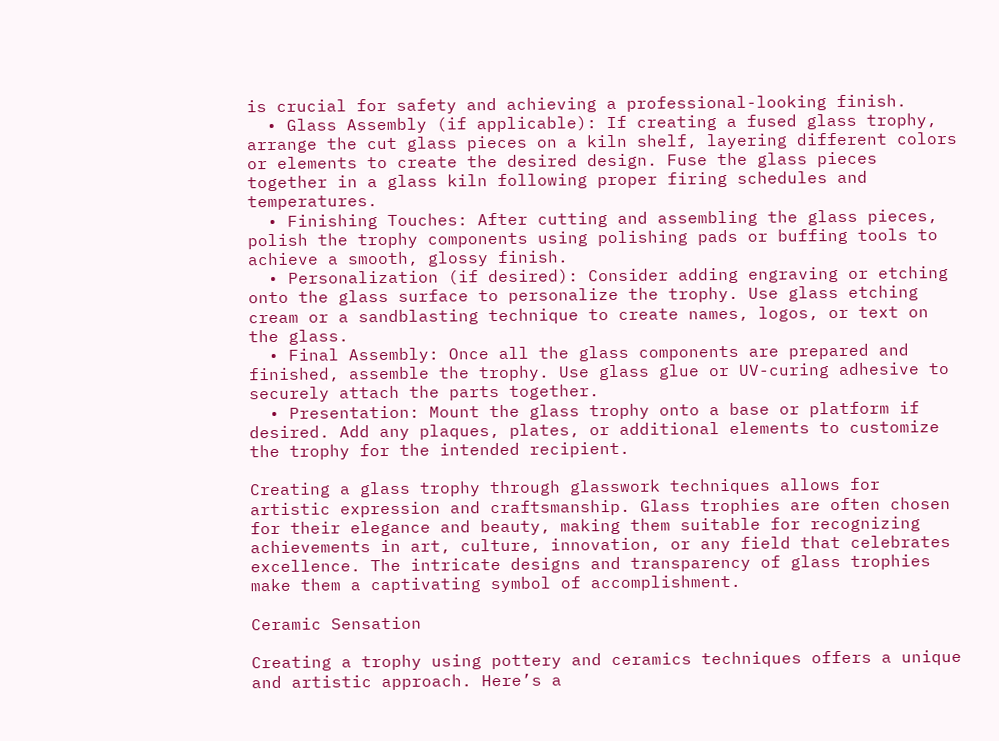is crucial for safety and achieving a professional-looking finish.
  • Glass Assembly (if applicable): If creating a fused glass trophy, arrange the cut glass pieces on a kiln shelf, layering different colors or elements to create the desired design. Fuse the glass pieces together in a glass kiln following proper firing schedules and temperatures.
  • Finishing Touches: After cutting and assembling the glass pieces, polish the trophy components using polishing pads or buffing tools to achieve a smooth, glossy finish.
  • Personalization (if desired): Consider adding engraving or etching onto the glass surface to personalize the trophy. Use glass etching cream or a sandblasting technique to create names, logos, or text on the glass.
  • Final Assembly: Once all the glass components are prepared and finished, assemble the trophy. Use glass glue or UV-curing adhesive to securely attach the parts together.
  • Presentation: Mount the glass trophy onto a base or platform if desired. Add any plaques, plates, or additional elements to customize the trophy for the intended recipient.

Creating a glass trophy through glasswork techniques allows for artistic expression and craftsmanship. Glass trophies are often chosen for their elegance and beauty, making them suitable for recognizing achievements in art, culture, innovation, or any field that celebrates excellence. The intricate designs and transparency of glass trophies make them a captivating symbol of accomplishment.

Ceramic Sensation

Creating a trophy using pottery and ceramics techniques offers a unique and artistic approach. Here’s a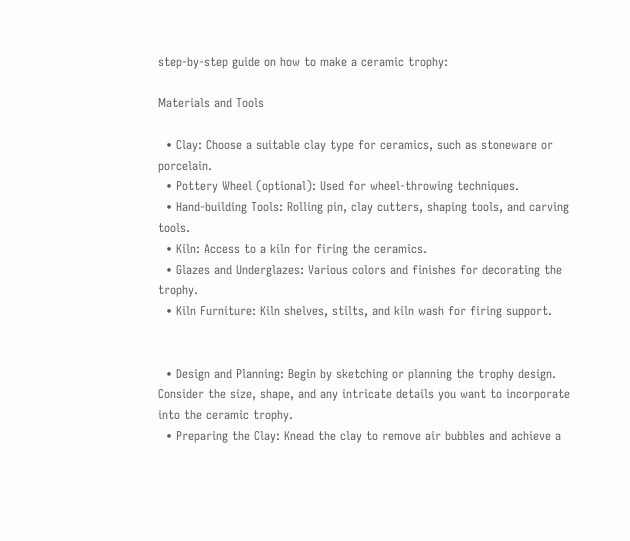step-by-step guide on how to make a ceramic trophy:

Materials and Tools

  • Clay: Choose a suitable clay type for ceramics, such as stoneware or porcelain.
  • Pottery Wheel (optional): Used for wheel-throwing techniques.
  • Hand-building Tools: Rolling pin, clay cutters, shaping tools, and carving tools.
  • Kiln: Access to a kiln for firing the ceramics.
  • Glazes and Underglazes: Various colors and finishes for decorating the trophy.
  • Kiln Furniture: Kiln shelves, stilts, and kiln wash for firing support.


  • Design and Planning: Begin by sketching or planning the trophy design. Consider the size, shape, and any intricate details you want to incorporate into the ceramic trophy.
  • Preparing the Clay: Knead the clay to remove air bubbles and achieve a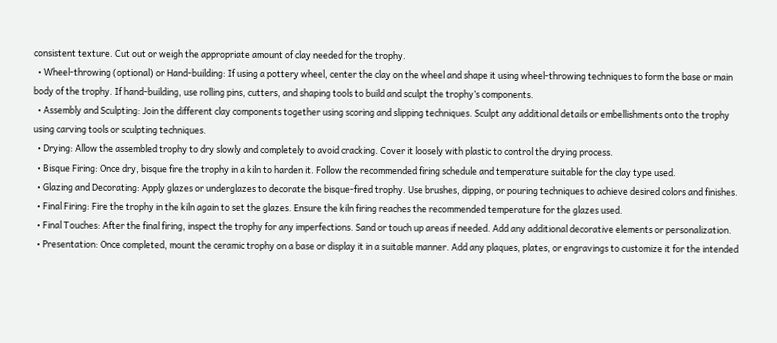consistent texture. Cut out or weigh the appropriate amount of clay needed for the trophy.
  • Wheel-throwing (optional) or Hand-building: If using a pottery wheel, center the clay on the wheel and shape it using wheel-throwing techniques to form the base or main body of the trophy. If hand-building, use rolling pins, cutters, and shaping tools to build and sculpt the trophy’s components.
  • Assembly and Sculpting: Join the different clay components together using scoring and slipping techniques. Sculpt any additional details or embellishments onto the trophy using carving tools or sculpting techniques.
  • Drying: Allow the assembled trophy to dry slowly and completely to avoid cracking. Cover it loosely with plastic to control the drying process.
  • Bisque Firing: Once dry, bisque fire the trophy in a kiln to harden it. Follow the recommended firing schedule and temperature suitable for the clay type used.
  • Glazing and Decorating: Apply glazes or underglazes to decorate the bisque-fired trophy. Use brushes, dipping, or pouring techniques to achieve desired colors and finishes.
  • Final Firing: Fire the trophy in the kiln again to set the glazes. Ensure the kiln firing reaches the recommended temperature for the glazes used.
  • Final Touches: After the final firing, inspect the trophy for any imperfections. Sand or touch up areas if needed. Add any additional decorative elements or personalization.
  • Presentation: Once completed, mount the ceramic trophy on a base or display it in a suitable manner. Add any plaques, plates, or engravings to customize it for the intended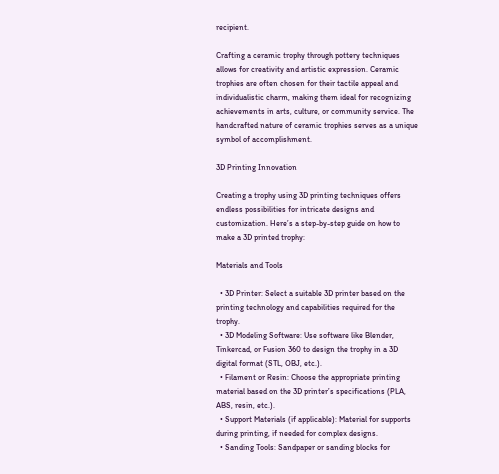recipient.

Crafting a ceramic trophy through pottery techniques allows for creativity and artistic expression. Ceramic trophies are often chosen for their tactile appeal and individualistic charm, making them ideal for recognizing achievements in arts, culture, or community service. The handcrafted nature of ceramic trophies serves as a unique symbol of accomplishment.

3D Printing Innovation

Creating a trophy using 3D printing techniques offers endless possibilities for intricate designs and customization. Here’s a step-by-step guide on how to make a 3D printed trophy:

Materials and Tools

  • 3D Printer: Select a suitable 3D printer based on the printing technology and capabilities required for the trophy.
  • 3D Modeling Software: Use software like Blender, Tinkercad, or Fusion 360 to design the trophy in a 3D digital format (STL, OBJ, etc.).
  • Filament or Resin: Choose the appropriate printing material based on the 3D printer’s specifications (PLA, ABS, resin, etc.).
  • Support Materials (if applicable): Material for supports during printing, if needed for complex designs.
  • Sanding Tools: Sandpaper or sanding blocks for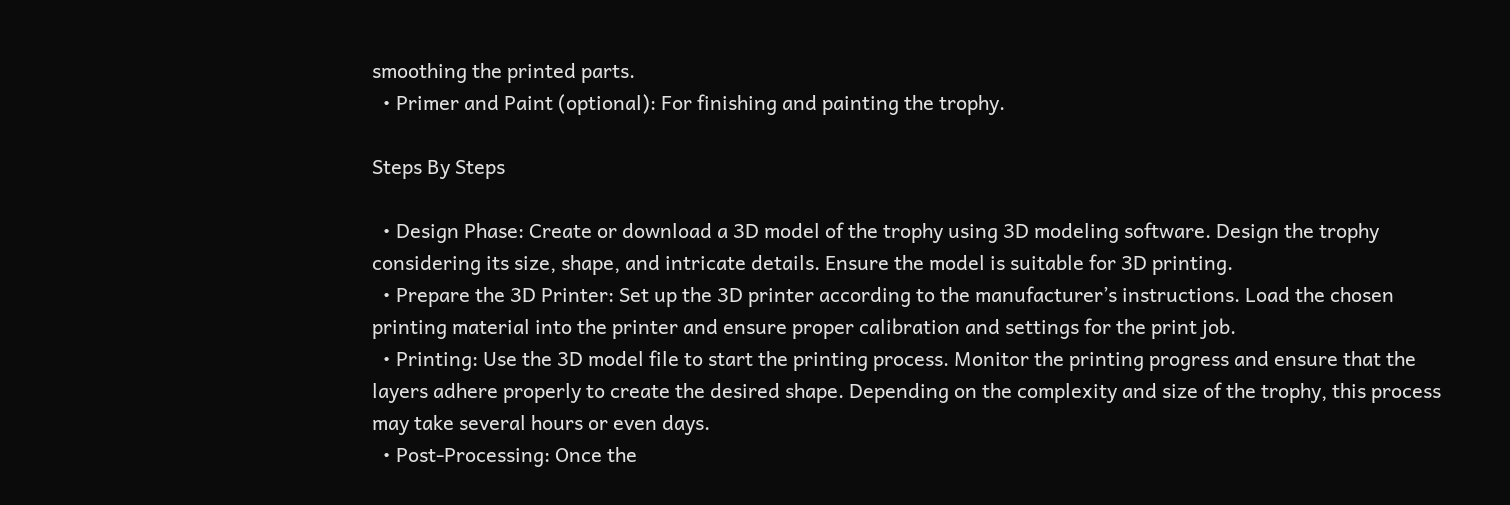smoothing the printed parts.
  • Primer and Paint (optional): For finishing and painting the trophy.

Steps By Steps

  • Design Phase: Create or download a 3D model of the trophy using 3D modeling software. Design the trophy considering its size, shape, and intricate details. Ensure the model is suitable for 3D printing.
  • Prepare the 3D Printer: Set up the 3D printer according to the manufacturer’s instructions. Load the chosen printing material into the printer and ensure proper calibration and settings for the print job.
  • Printing: Use the 3D model file to start the printing process. Monitor the printing progress and ensure that the layers adhere properly to create the desired shape. Depending on the complexity and size of the trophy, this process may take several hours or even days.
  • Post-Processing: Once the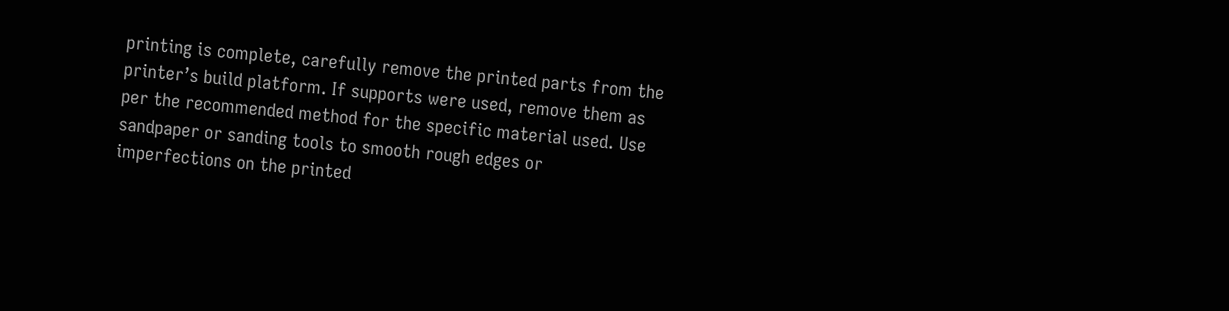printing is complete, carefully remove the printed parts from the printer’s build platform. If supports were used, remove them as per the recommended method for the specific material used. Use sandpaper or sanding tools to smooth rough edges or imperfections on the printed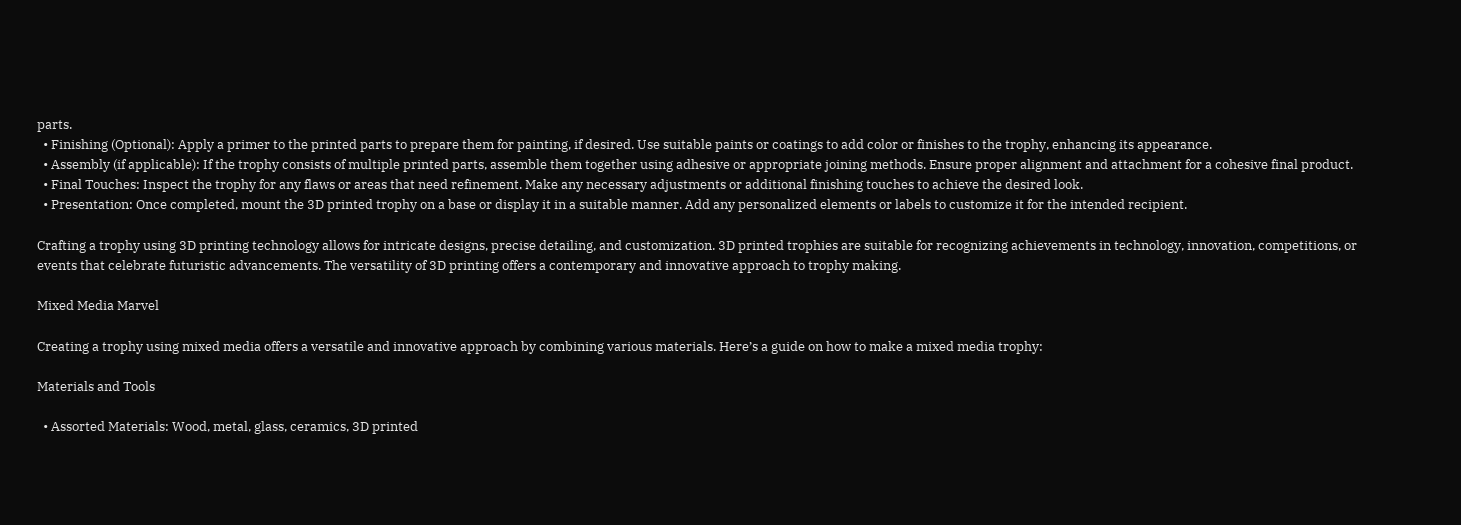parts.
  • Finishing (Optional): Apply a primer to the printed parts to prepare them for painting, if desired. Use suitable paints or coatings to add color or finishes to the trophy, enhancing its appearance.
  • Assembly (if applicable): If the trophy consists of multiple printed parts, assemble them together using adhesive or appropriate joining methods. Ensure proper alignment and attachment for a cohesive final product.
  • Final Touches: Inspect the trophy for any flaws or areas that need refinement. Make any necessary adjustments or additional finishing touches to achieve the desired look.
  • Presentation: Once completed, mount the 3D printed trophy on a base or display it in a suitable manner. Add any personalized elements or labels to customize it for the intended recipient.

Crafting a trophy using 3D printing technology allows for intricate designs, precise detailing, and customization. 3D printed trophies are suitable for recognizing achievements in technology, innovation, competitions, or events that celebrate futuristic advancements. The versatility of 3D printing offers a contemporary and innovative approach to trophy making.

Mixed Media Marvel

Creating a trophy using mixed media offers a versatile and innovative approach by combining various materials. Here’s a guide on how to make a mixed media trophy:

Materials and Tools

  • Assorted Materials: Wood, metal, glass, ceramics, 3D printed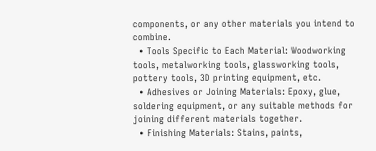components, or any other materials you intend to combine.
  • Tools Specific to Each Material: Woodworking tools, metalworking tools, glassworking tools, pottery tools, 3D printing equipment, etc.
  • Adhesives or Joining Materials: Epoxy, glue, soldering equipment, or any suitable methods for joining different materials together.
  • Finishing Materials: Stains, paints,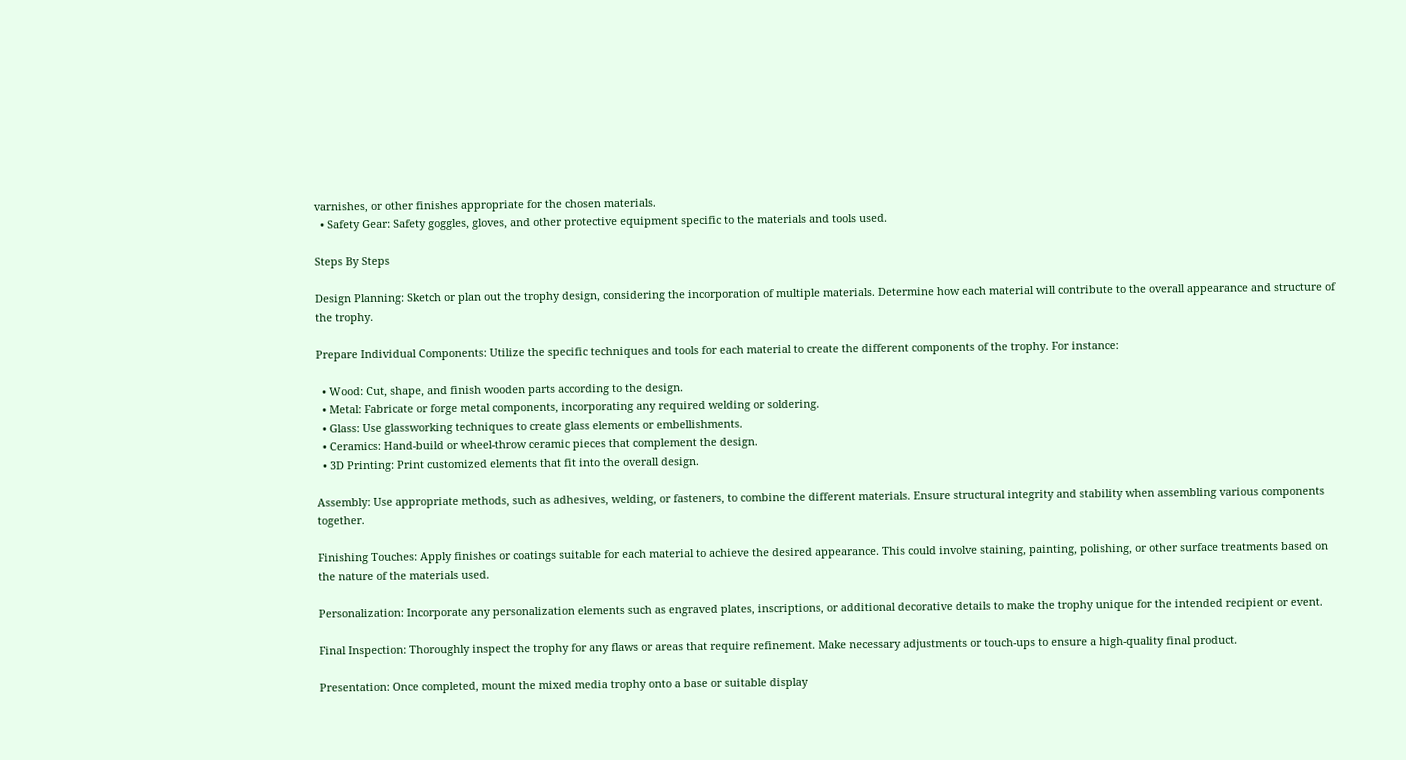varnishes, or other finishes appropriate for the chosen materials.
  • Safety Gear: Safety goggles, gloves, and other protective equipment specific to the materials and tools used.

Steps By Steps

Design Planning: Sketch or plan out the trophy design, considering the incorporation of multiple materials. Determine how each material will contribute to the overall appearance and structure of the trophy.

Prepare Individual Components: Utilize the specific techniques and tools for each material to create the different components of the trophy. For instance:

  • Wood: Cut, shape, and finish wooden parts according to the design.
  • Metal: Fabricate or forge metal components, incorporating any required welding or soldering.
  • Glass: Use glassworking techniques to create glass elements or embellishments.
  • Ceramics: Hand-build or wheel-throw ceramic pieces that complement the design.
  • 3D Printing: Print customized elements that fit into the overall design.

Assembly: Use appropriate methods, such as adhesives, welding, or fasteners, to combine the different materials. Ensure structural integrity and stability when assembling various components together.

Finishing Touches: Apply finishes or coatings suitable for each material to achieve the desired appearance. This could involve staining, painting, polishing, or other surface treatments based on the nature of the materials used.

Personalization: Incorporate any personalization elements such as engraved plates, inscriptions, or additional decorative details to make the trophy unique for the intended recipient or event.

Final Inspection: Thoroughly inspect the trophy for any flaws or areas that require refinement. Make necessary adjustments or touch-ups to ensure a high-quality final product.

Presentation: Once completed, mount the mixed media trophy onto a base or suitable display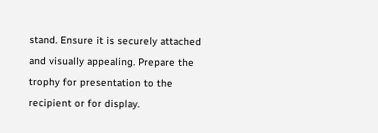stand. Ensure it is securely attached and visually appealing. Prepare the trophy for presentation to the recipient or for display.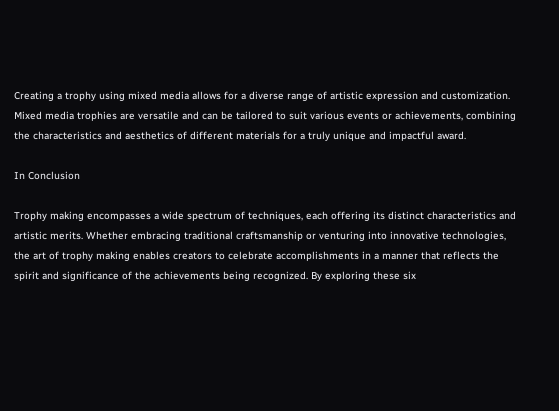Creating a trophy using mixed media allows for a diverse range of artistic expression and customization. Mixed media trophies are versatile and can be tailored to suit various events or achievements, combining the characteristics and aesthetics of different materials for a truly unique and impactful award.

In Conclusion

Trophy making encompasses a wide spectrum of techniques, each offering its distinct characteristics and artistic merits. Whether embracing traditional craftsmanship or venturing into innovative technologies, the art of trophy making enables creators to celebrate accomplishments in a manner that reflects the spirit and significance of the achievements being recognized. By exploring these six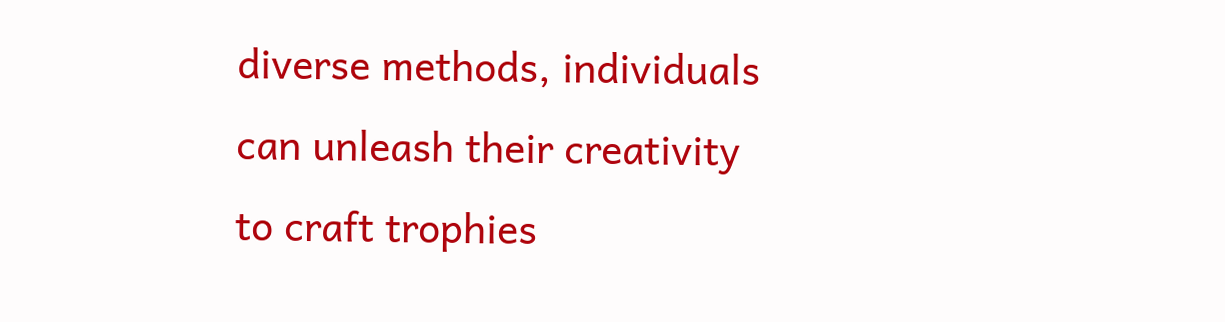diverse methods, individuals can unleash their creativity to craft trophies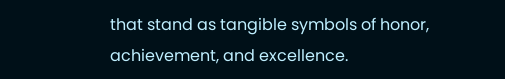that stand as tangible symbols of honor, achievement, and excellence.